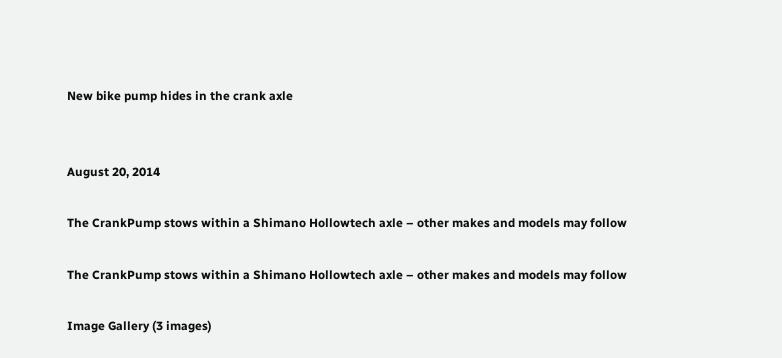New bike pump hides in the crank axle


August 20, 2014

The CrankPump stows within a Shimano Hollowtech axle – other makes and models may follow

The CrankPump stows within a Shimano Hollowtech axle – other makes and models may follow

Image Gallery (3 images)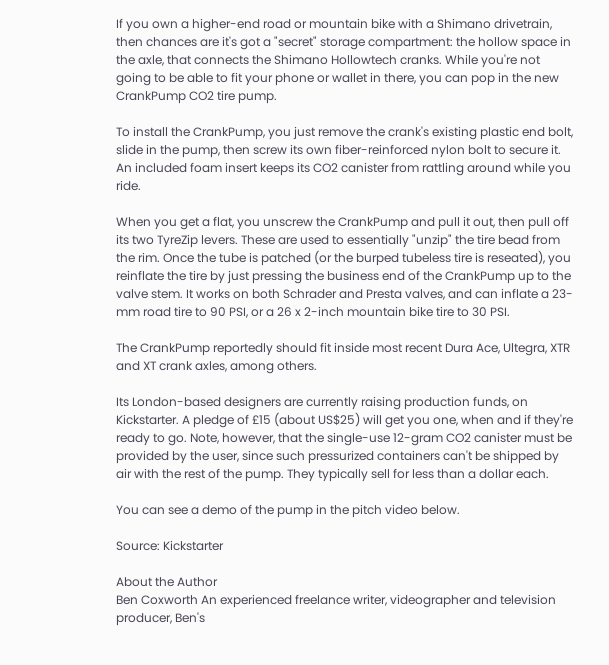If you own a higher-end road or mountain bike with a Shimano drivetrain, then chances are it's got a "secret" storage compartment: the hollow space in the axle, that connects the Shimano Hollowtech cranks. While you're not going to be able to fit your phone or wallet in there, you can pop in the new CrankPump CO2 tire pump.

To install the CrankPump, you just remove the crank's existing plastic end bolt, slide in the pump, then screw its own fiber-reinforced nylon bolt to secure it. An included foam insert keeps its CO2 canister from rattling around while you ride.

When you get a flat, you unscrew the CrankPump and pull it out, then pull off its two TyreZip levers. These are used to essentially "unzip" the tire bead from the rim. Once the tube is patched (or the burped tubeless tire is reseated), you reinflate the tire by just pressing the business end of the CrankPump up to the valve stem. It works on both Schrader and Presta valves, and can inflate a 23-mm road tire to 90 PSI, or a 26 x 2-inch mountain bike tire to 30 PSI.

The CrankPump reportedly should fit inside most recent Dura Ace, Ultegra, XTR and XT crank axles, among others.

Its London-based designers are currently raising production funds, on Kickstarter. A pledge of £15 (about US$25) will get you one, when and if they're ready to go. Note, however, that the single-use 12-gram CO2 canister must be provided by the user, since such pressurized containers can't be shipped by air with the rest of the pump. They typically sell for less than a dollar each.

You can see a demo of the pump in the pitch video below.

Source: Kickstarter

About the Author
Ben Coxworth An experienced freelance writer, videographer and television producer, Ben's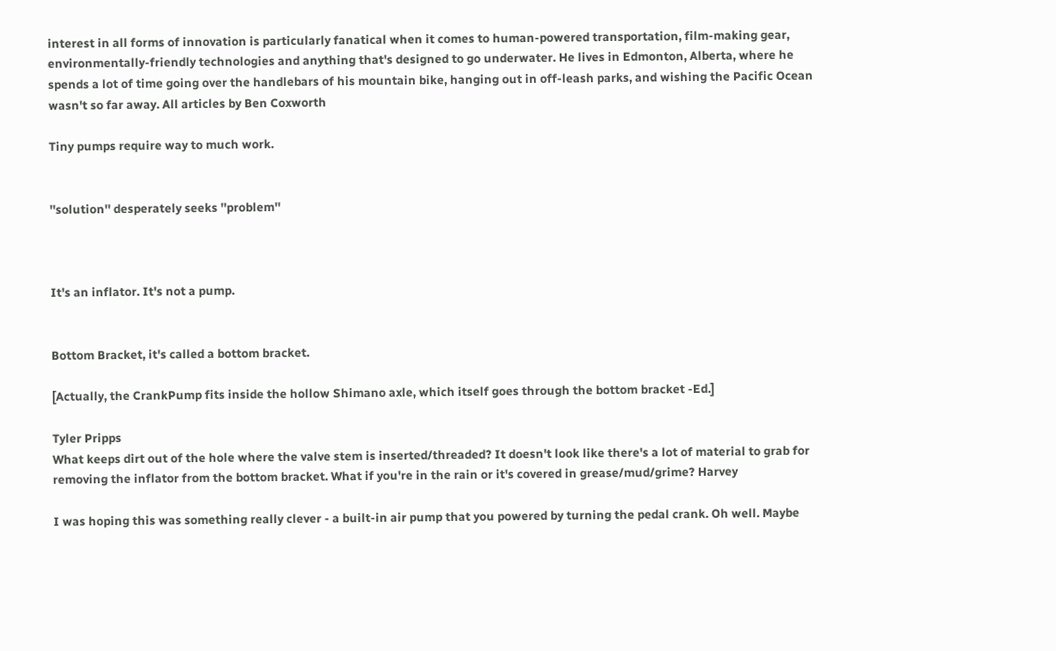interest in all forms of innovation is particularly fanatical when it comes to human-powered transportation, film-making gear, environmentally-friendly technologies and anything that's designed to go underwater. He lives in Edmonton, Alberta, where he spends a lot of time going over the handlebars of his mountain bike, hanging out in off-leash parks, and wishing the Pacific Ocean wasn't so far away. All articles by Ben Coxworth

Tiny pumps require way to much work.


''solution'' desperately seeks ''problem''



It's an inflator. It's not a pump.


Bottom Bracket, it's called a bottom bracket.

[Actually, the CrankPump fits inside the hollow Shimano axle, which itself goes through the bottom bracket -Ed.]

Tyler Pripps
What keeps dirt out of the hole where the valve stem is inserted/threaded? It doesn't look like there's a lot of material to grab for removing the inflator from the bottom bracket. What if you're in the rain or it's covered in grease/mud/grime? Harvey

I was hoping this was something really clever - a built-in air pump that you powered by turning the pedal crank. Oh well. Maybe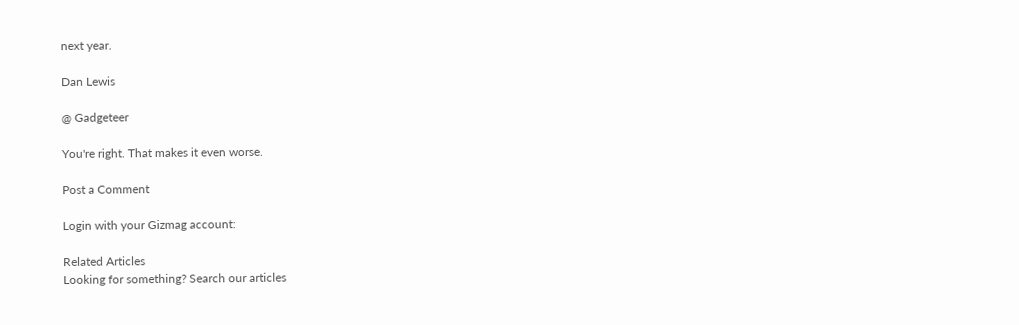next year.

Dan Lewis

@ Gadgeteer

You're right. That makes it even worse.

Post a Comment

Login with your Gizmag account:

Related Articles
Looking for something? Search our articles